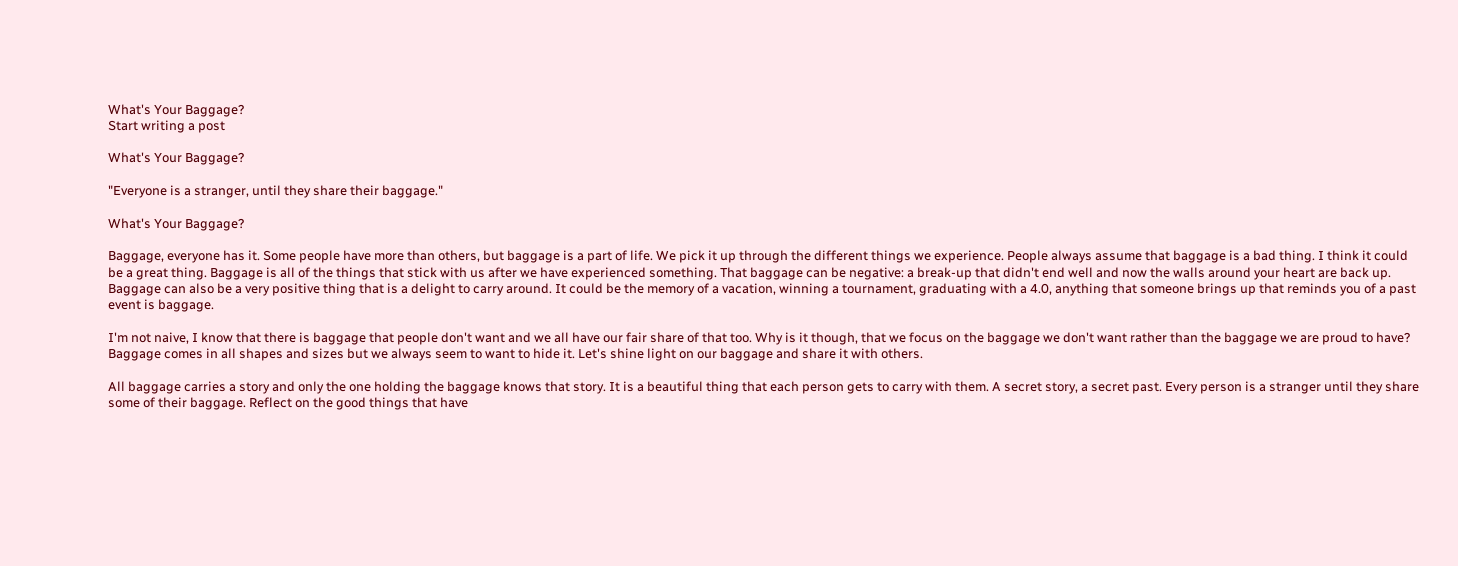What's Your Baggage?
Start writing a post

What's Your Baggage?

"Everyone is a stranger, until they share their baggage."

What's Your Baggage?

Baggage, everyone has it. Some people have more than others, but baggage is a part of life. We pick it up through the different things we experience. People always assume that baggage is a bad thing. I think it could be a great thing. Baggage is all of the things that stick with us after we have experienced something. That baggage can be negative: a break-up that didn't end well and now the walls around your heart are back up. Baggage can also be a very positive thing that is a delight to carry around. It could be the memory of a vacation, winning a tournament, graduating with a 4.0, anything that someone brings up that reminds you of a past event is baggage.

I'm not naive, I know that there is baggage that people don't want and we all have our fair share of that too. Why is it though, that we focus on the baggage we don't want rather than the baggage we are proud to have? Baggage comes in all shapes and sizes but we always seem to want to hide it. Let's shine light on our baggage and share it with others.

All baggage carries a story and only the one holding the baggage knows that story. It is a beautiful thing that each person gets to carry with them. A secret story, a secret past. Every person is a stranger until they share some of their baggage. Reflect on the good things that have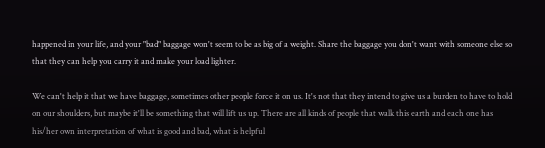happened in your life, and your "bad" baggage won't seem to be as big of a weight. Share the baggage you don't want with someone else so that they can help you carry it and make your load lighter.

We can't help it that we have baggage, sometimes other people force it on us. It's not that they intend to give us a burden to have to hold on our shoulders, but maybe it'll be something that will lift us up. There are all kinds of people that walk this earth and each one has his/her own interpretation of what is good and bad, what is helpful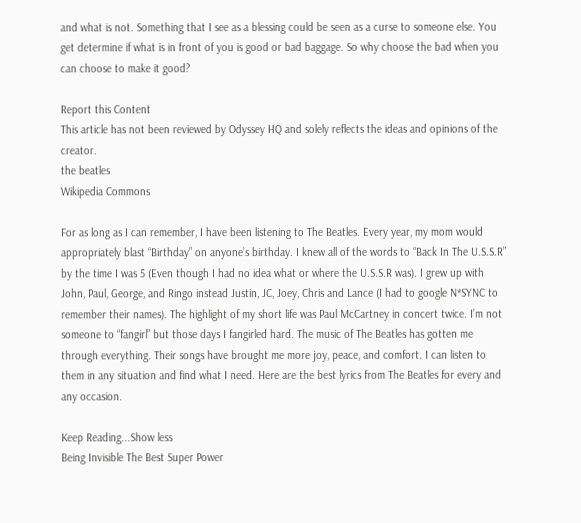and what is not. Something that I see as a blessing could be seen as a curse to someone else. You get determine if what is in front of you is good or bad baggage. So why choose the bad when you can choose to make it good?

Report this Content
This article has not been reviewed by Odyssey HQ and solely reflects the ideas and opinions of the creator.
the beatles
Wikipedia Commons

For as long as I can remember, I have been listening to The Beatles. Every year, my mom would appropriately blast “Birthday” on anyone’s birthday. I knew all of the words to “Back In The U.S.S.R” by the time I was 5 (Even though I had no idea what or where the U.S.S.R was). I grew up with John, Paul, George, and Ringo instead Justin, JC, Joey, Chris and Lance (I had to google N*SYNC to remember their names). The highlight of my short life was Paul McCartney in concert twice. I’m not someone to “fangirl” but those days I fangirled hard. The music of The Beatles has gotten me through everything. Their songs have brought me more joy, peace, and comfort. I can listen to them in any situation and find what I need. Here are the best lyrics from The Beatles for every and any occasion.

Keep Reading...Show less
Being Invisible The Best Super Power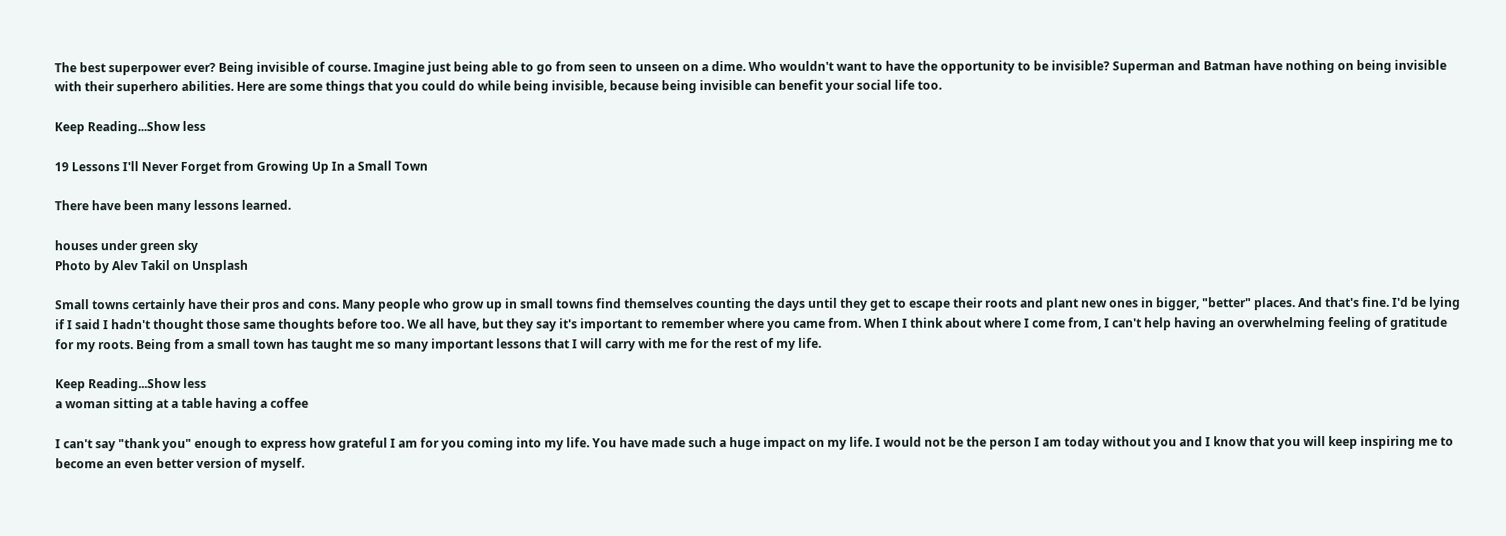The best superpower ever? Being invisible of course. Imagine just being able to go from seen to unseen on a dime. Who wouldn't want to have the opportunity to be invisible? Superman and Batman have nothing on being invisible with their superhero abilities. Here are some things that you could do while being invisible, because being invisible can benefit your social life too.

Keep Reading...Show less

19 Lessons I'll Never Forget from Growing Up In a Small Town

There have been many lessons learned.

houses under green sky
Photo by Alev Takil on Unsplash

Small towns certainly have their pros and cons. Many people who grow up in small towns find themselves counting the days until they get to escape their roots and plant new ones in bigger, "better" places. And that's fine. I'd be lying if I said I hadn't thought those same thoughts before too. We all have, but they say it's important to remember where you came from. When I think about where I come from, I can't help having an overwhelming feeling of gratitude for my roots. Being from a small town has taught me so many important lessons that I will carry with me for the rest of my life.

Keep Reading...Show less
a woman sitting at a table having a coffee

I can't say "thank you" enough to express how grateful I am for you coming into my life. You have made such a huge impact on my life. I would not be the person I am today without you and I know that you will keep inspiring me to become an even better version of myself.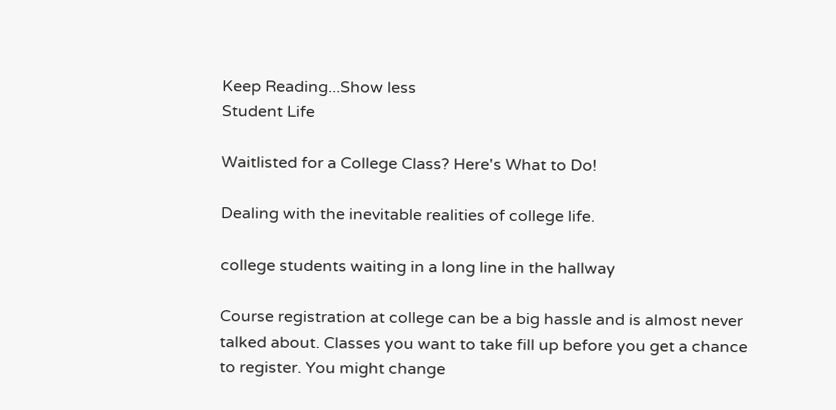Keep Reading...Show less
Student Life

Waitlisted for a College Class? Here's What to Do!

Dealing with the inevitable realities of college life.

college students waiting in a long line in the hallway

Course registration at college can be a big hassle and is almost never talked about. Classes you want to take fill up before you get a chance to register. You might change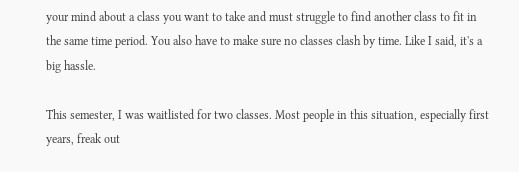your mind about a class you want to take and must struggle to find another class to fit in the same time period. You also have to make sure no classes clash by time. Like I said, it's a big hassle.

This semester, I was waitlisted for two classes. Most people in this situation, especially first years, freak out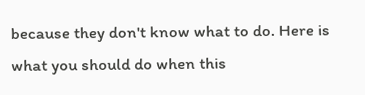because they don't know what to do. Here is what you should do when this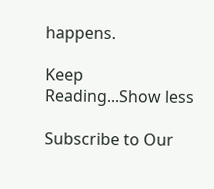happens.

Keep Reading...Show less

Subscribe to Our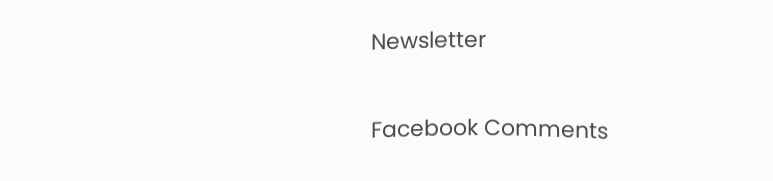Newsletter

Facebook Comments